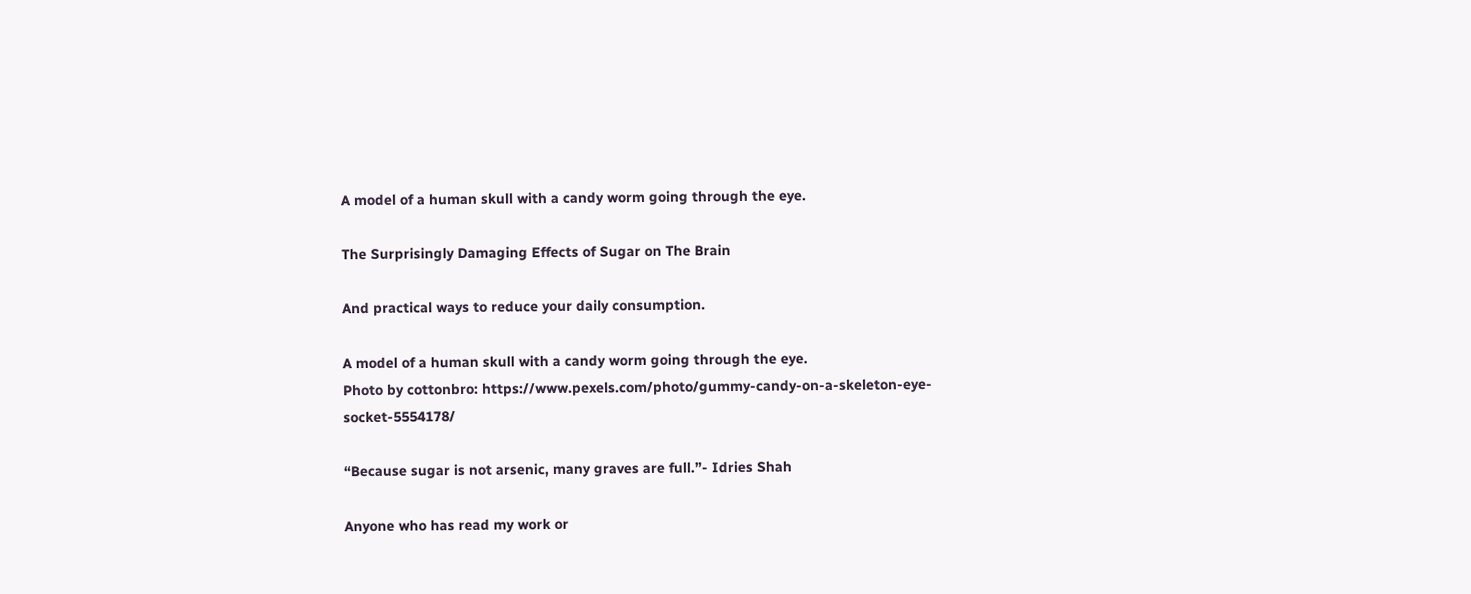A model of a human skull with a candy worm going through the eye.

The Surprisingly Damaging Effects of Sugar on The Brain

And practical ways to reduce your daily consumption.

A model of a human skull with a candy worm going through the eye.
Photo by cottonbro: https://www.pexels.com/photo/gummy-candy-on-a-skeleton-eye-socket-5554178/

“Because sugar is not arsenic, many graves are full.”- Idries Shah

Anyone who has read my work or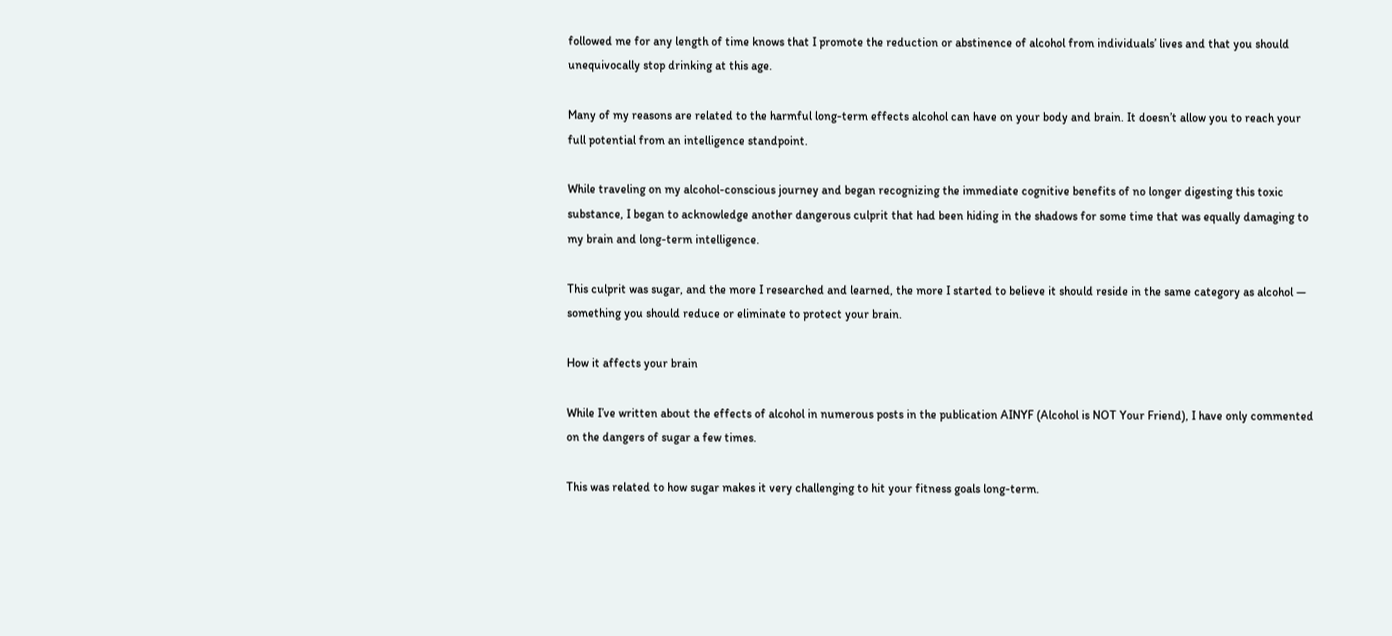followed me for any length of time knows that I promote the reduction or abstinence of alcohol from individuals’ lives and that you should unequivocally stop drinking at this age.

Many of my reasons are related to the harmful long-term effects alcohol can have on your body and brain. It doesn’t allow you to reach your full potential from an intelligence standpoint.

While traveling on my alcohol-conscious journey and began recognizing the immediate cognitive benefits of no longer digesting this toxic substance, I began to acknowledge another dangerous culprit that had been hiding in the shadows for some time that was equally damaging to my brain and long-term intelligence.

This culprit was sugar, and the more I researched and learned, the more I started to believe it should reside in the same category as alcohol — something you should reduce or eliminate to protect your brain.

How it affects your brain

While I’ve written about the effects of alcohol in numerous posts in the publication AINYF (Alcohol is NOT Your Friend), I have only commented on the dangers of sugar a few times.

This was related to how sugar makes it very challenging to hit your fitness goals long-term.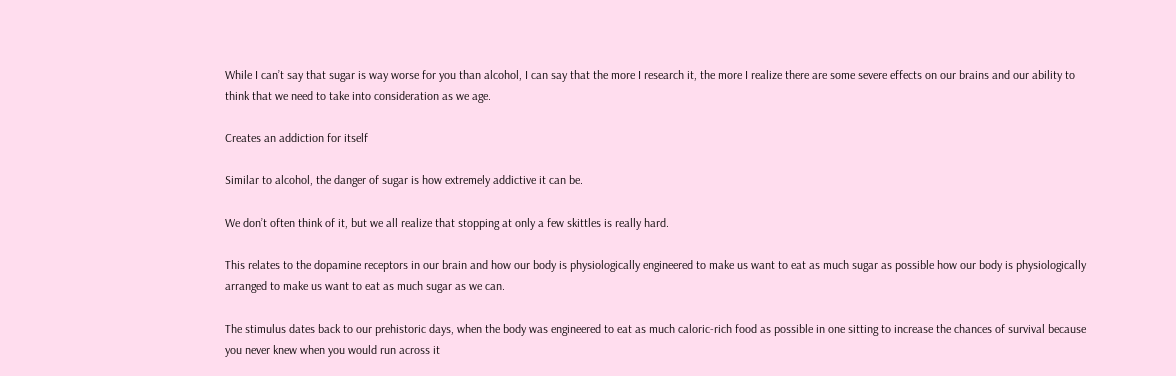While I can’t say that sugar is way worse for you than alcohol, I can say that the more I research it, the more I realize there are some severe effects on our brains and our ability to think that we need to take into consideration as we age.

Creates an addiction for itself

Similar to alcohol, the danger of sugar is how extremely addictive it can be.

We don’t often think of it, but we all realize that stopping at only a few skittles is really hard.

This relates to the dopamine receptors in our brain and how our body is physiologically engineered to make us want to eat as much sugar as possible how our body is physiologically arranged to make us want to eat as much sugar as we can.

The stimulus dates back to our prehistoric days, when the body was engineered to eat as much caloric-rich food as possible in one sitting to increase the chances of survival because you never knew when you would run across it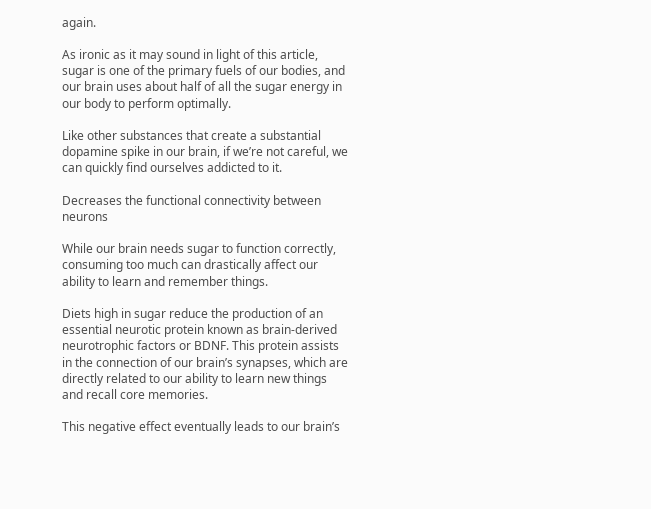again.

As ironic as it may sound in light of this article, sugar is one of the primary fuels of our bodies, and our brain uses about half of all the sugar energy in our body to perform optimally.

Like other substances that create a substantial dopamine spike in our brain, if we’re not careful, we can quickly find ourselves addicted to it.

Decreases the functional connectivity between neurons

While our brain needs sugar to function correctly, consuming too much can drastically affect our ability to learn and remember things.

Diets high in sugar reduce the production of an essential neurotic protein known as brain-derived neurotrophic factors or BDNF. This protein assists in the connection of our brain’s synapses, which are directly related to our ability to learn new things and recall core memories.

This negative effect eventually leads to our brain’s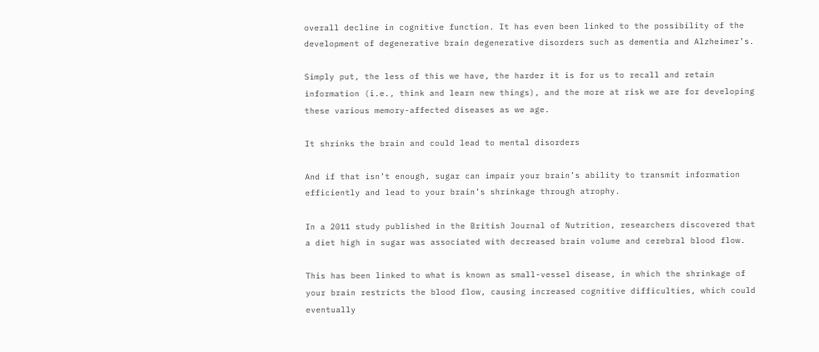overall decline in cognitive function. It has even been linked to the possibility of the development of degenerative brain degenerative disorders such as dementia and Alzheimer’s.

Simply put, the less of this we have, the harder it is for us to recall and retain information (i.e., think and learn new things), and the more at risk we are for developing these various memory-affected diseases as we age.

It shrinks the brain and could lead to mental disorders

And if that isn’t enough, sugar can impair your brain’s ability to transmit information efficiently and lead to your brain’s shrinkage through atrophy.

In a 2011 study published in the British Journal of Nutrition, researchers discovered that a diet high in sugar was associated with decreased brain volume and cerebral blood flow.

This has been linked to what is known as small-vessel disease, in which the shrinkage of your brain restricts the blood flow, causing increased cognitive difficulties, which could eventually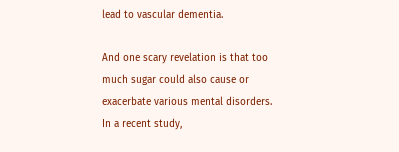lead to vascular dementia.

And one scary revelation is that too much sugar could also cause or exacerbate various mental disorders. In a recent study,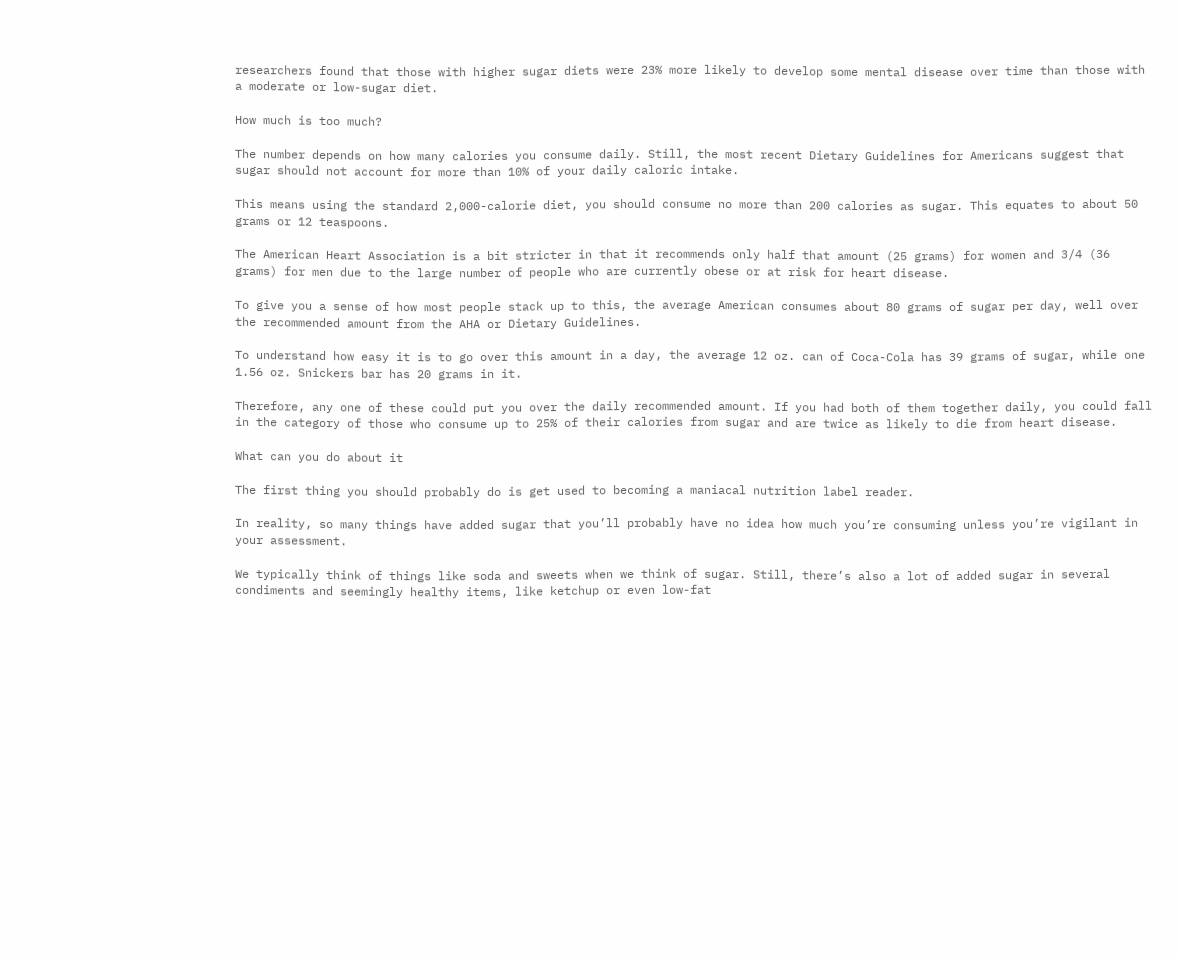researchers found that those with higher sugar diets were 23% more likely to develop some mental disease over time than those with a moderate or low-sugar diet.

How much is too much?

The number depends on how many calories you consume daily. Still, the most recent Dietary Guidelines for Americans suggest that sugar should not account for more than 10% of your daily caloric intake.

This means using the standard 2,000-calorie diet, you should consume no more than 200 calories as sugar. This equates to about 50 grams or 12 teaspoons.

The American Heart Association is a bit stricter in that it recommends only half that amount (25 grams) for women and 3/4 (36 grams) for men due to the large number of people who are currently obese or at risk for heart disease.

To give you a sense of how most people stack up to this, the average American consumes about 80 grams of sugar per day, well over the recommended amount from the AHA or Dietary Guidelines.

To understand how easy it is to go over this amount in a day, the average 12 oz. can of Coca-Cola has 39 grams of sugar, while one 1.56 oz. Snickers bar has 20 grams in it.

Therefore, any one of these could put you over the daily recommended amount. If you had both of them together daily, you could fall in the category of those who consume up to 25% of their calories from sugar and are twice as likely to die from heart disease.

What can you do about it

The first thing you should probably do is get used to becoming a maniacal nutrition label reader.

In reality, so many things have added sugar that you’ll probably have no idea how much you’re consuming unless you’re vigilant in your assessment.

We typically think of things like soda and sweets when we think of sugar. Still, there’s also a lot of added sugar in several condiments and seemingly healthy items, like ketchup or even low-fat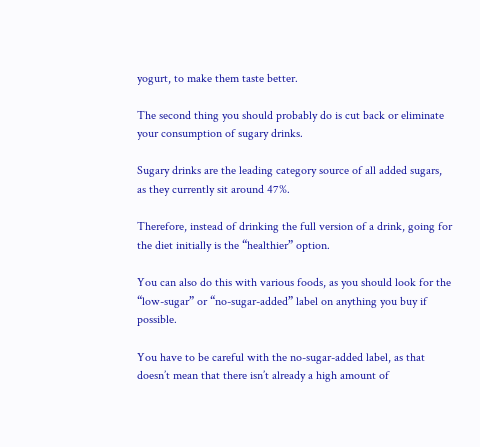yogurt, to make them taste better.

The second thing you should probably do is cut back or eliminate your consumption of sugary drinks.

Sugary drinks are the leading category source of all added sugars, as they currently sit around 47%.

Therefore, instead of drinking the full version of a drink, going for the diet initially is the “healthier” option.

You can also do this with various foods, as you should look for the “low-sugar” or “no-sugar-added” label on anything you buy if possible.

You have to be careful with the no-sugar-added label, as that doesn’t mean that there isn’t already a high amount of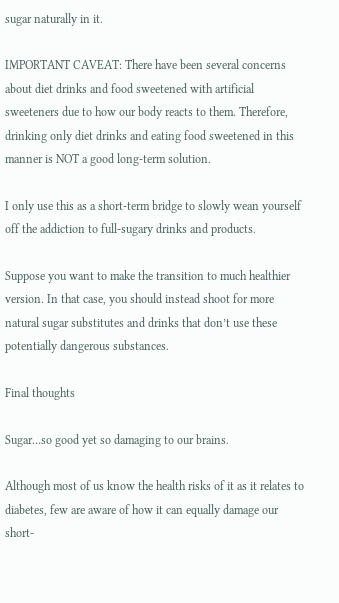sugar naturally in it.

IMPORTANT CAVEAT: There have been several concerns about diet drinks and food sweetened with artificial sweeteners due to how our body reacts to them. Therefore, drinking only diet drinks and eating food sweetened in this manner is NOT a good long-term solution.

I only use this as a short-term bridge to slowly wean yourself off the addiction to full-sugary drinks and products.

Suppose you want to make the transition to much healthier version. In that case, you should instead shoot for more natural sugar substitutes and drinks that don’t use these potentially dangerous substances.

Final thoughts

Sugar…so good yet so damaging to our brains.

Although most of us know the health risks of it as it relates to diabetes, few are aware of how it can equally damage our short-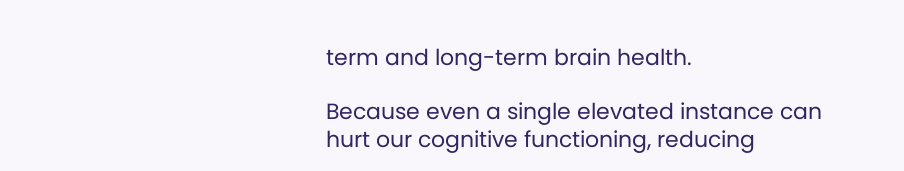term and long-term brain health.

Because even a single elevated instance can hurt our cognitive functioning, reducing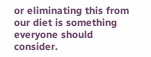or eliminating this from our diet is something everyone should consider.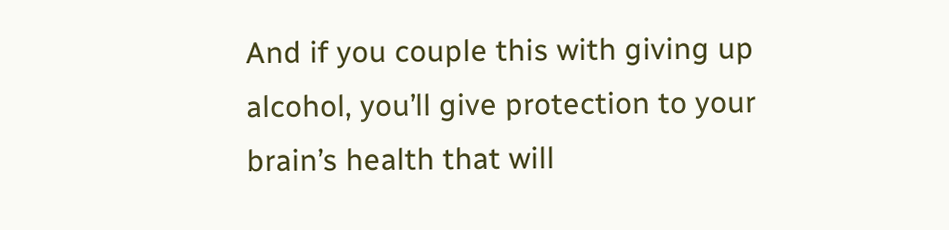And if you couple this with giving up alcohol, you’ll give protection to your brain’s health that will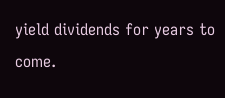yield dividends for years to come.